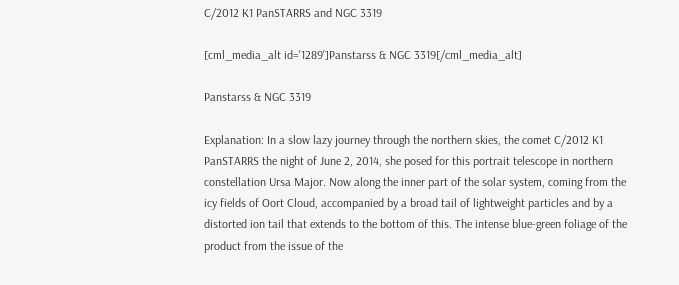C/2012 K1 PanSTARRS and NGC 3319

[cml_media_alt id='1289']Panstarss & NGC 3319[/cml_media_alt]

Panstarss & NGC 3319

Explanation: In a slow lazy journey through the northern skies, the comet C/2012 K1 PanSTARRS the night of June 2, 2014, she posed for this portrait telescope in northern constellation Ursa Major. Now along the inner part of the solar system, coming from the icy fields of Oort Cloud, accompanied by a broad tail of lightweight particles and by a distorted ion tail that extends to the bottom of this. The intense blue-green foliage of the product from the issue of the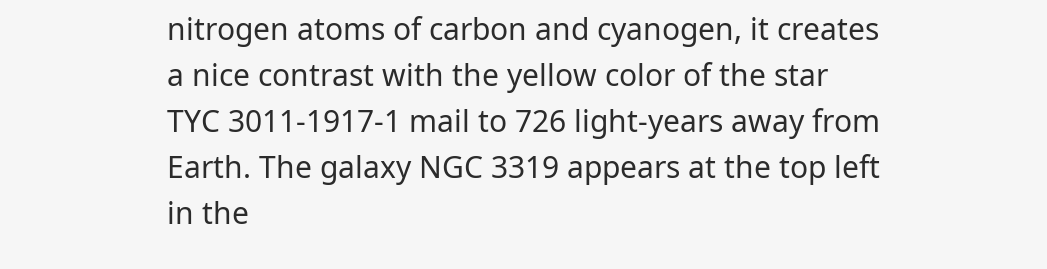nitrogen atoms of carbon and cyanogen, it creates a nice contrast with the yellow color of the star TYC 3011-1917-1 mail to 726 light-years away from Earth. The galaxy NGC 3319 appears at the top left in the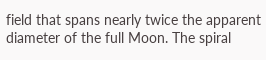field that spans nearly twice the apparent diameter of the full Moon. The spiral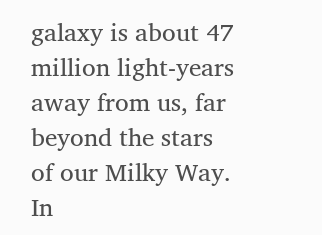galaxy is about 47 million light-years away from us, far beyond the stars of our Milky Way. In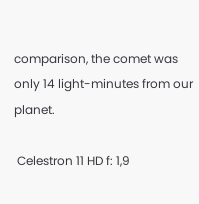comparison, the comet was only 14 light-minutes from our planet.

 Celestron 11 HD f: 1,9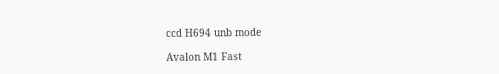ccd H694 unb mode

Avalon M1 Fast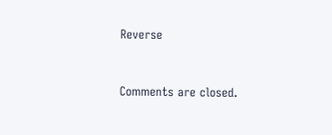Reverse



Comments are closed.